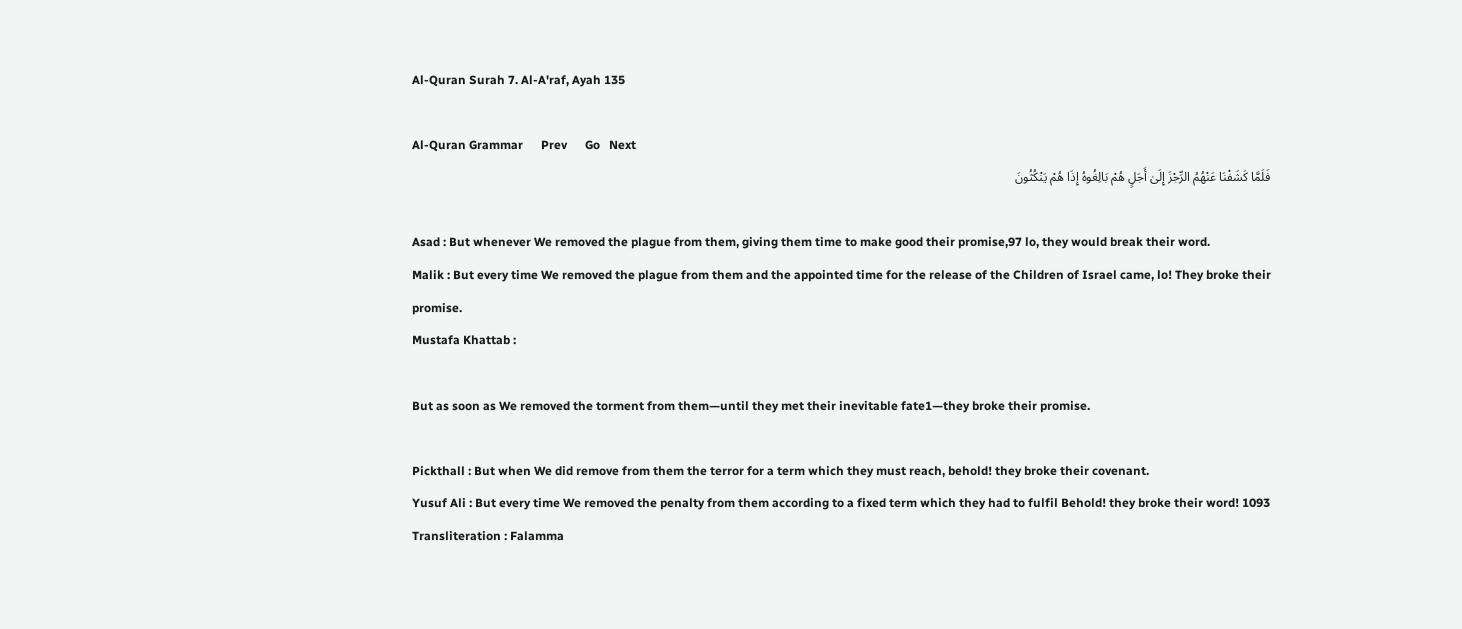Al-Quran Surah 7. Al-A'raf, Ayah 135

Al-Quran Grammar      Prev      Go   Next
فَلَمَّا كَشَفْنَا عَنْهُمُ الرِّجْزَ إِلَىٰ أَجَلٍ هُمْ بَالِغُوهُ إِذَا هُمْ يَنْكُثُونَ

Asad : But whenever We removed the plague from them, giving them time to make good their promise,97 lo, they would break their word.
Malik : But every time We removed the plague from them and the appointed time for the release of the Children of Israel came, lo! They broke their promise.
Mustafa Khattab :

But as soon as We removed the torment from them—until they met their inevitable fate1—they broke their promise.

Pickthall : But when We did remove from them the terror for a term which they must reach, behold! they broke their covenant.
Yusuf Ali : But every time We removed the penalty from them according to a fixed term which they had to fulfil Behold! they broke their word! 1093
Transliteration : Falamma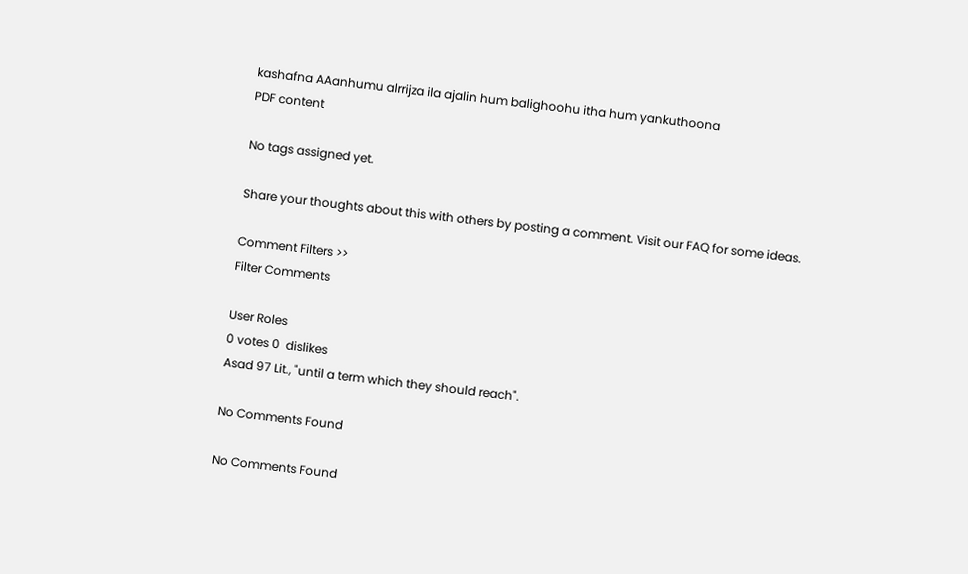kashafna AAanhumu alrrijza ila ajalin hum balighoohu itha hum yankuthoona
PDF content

No tags assigned yet.

Share your thoughts about this with others by posting a comment. Visit our FAQ for some ideas.

Comment Filters >>
Filter Comments

User Roles
0 votes 0  dislikes
Asad 97 Lit., "until a term which they should reach".

No Comments Found

No Comments Found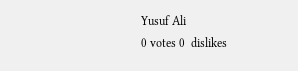Yusuf Ali
0 votes 0  dislikes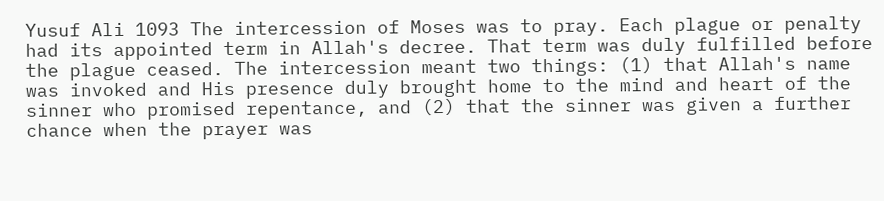Yusuf Ali 1093 The intercession of Moses was to pray. Each plague or penalty had its appointed term in Allah's decree. That term was duly fulfilled before the plague ceased. The intercession meant two things: (1) that Allah's name was invoked and His presence duly brought home to the mind and heart of the sinner who promised repentance, and (2) that the sinner was given a further chance when the prayer was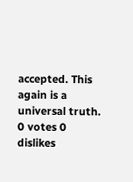accepted. This again is a universal truth.
0 votes 0  dislikes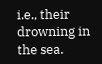i.e., their drowning in the sea.